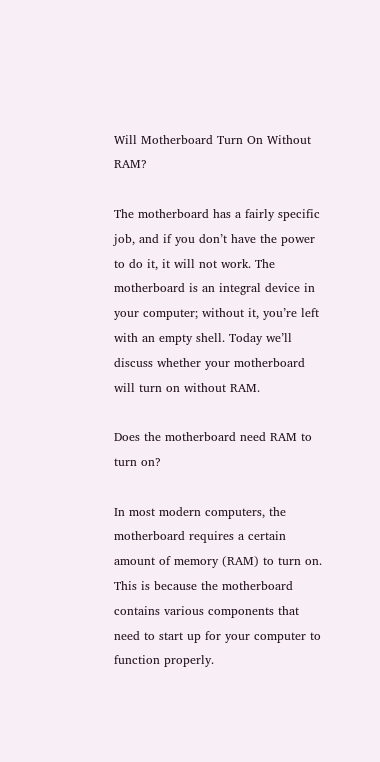Will Motherboard Turn On Without RAM?

The motherboard has a fairly specific job, and if you don’t have the power to do it, it will not work. The motherboard is an integral device in your computer; without it, you’re left with an empty shell. Today we’ll discuss whether your motherboard will turn on without RAM.

Does the motherboard need RAM to turn on?

In most modern computers, the motherboard requires a certain amount of memory (RAM) to turn on. This is because the motherboard contains various components that need to start up for your computer to function properly.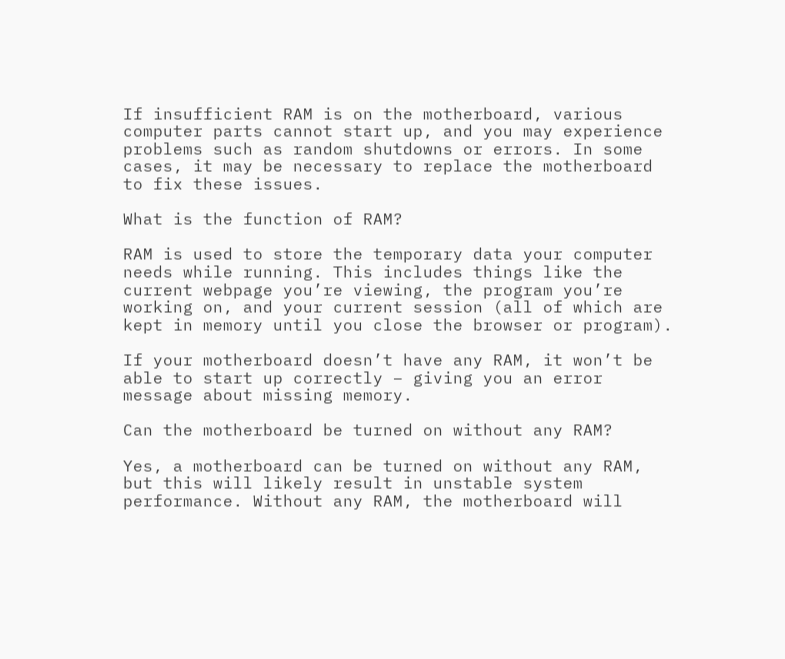If insufficient RAM is on the motherboard, various computer parts cannot start up, and you may experience problems such as random shutdowns or errors. In some cases, it may be necessary to replace the motherboard to fix these issues.

What is the function of RAM?

RAM is used to store the temporary data your computer needs while running. This includes things like the current webpage you’re viewing, the program you’re working on, and your current session (all of which are kept in memory until you close the browser or program).

If your motherboard doesn’t have any RAM, it won’t be able to start up correctly – giving you an error message about missing memory.

Can the motherboard be turned on without any RAM?

Yes, a motherboard can be turned on without any RAM, but this will likely result in unstable system performance. Without any RAM, the motherboard will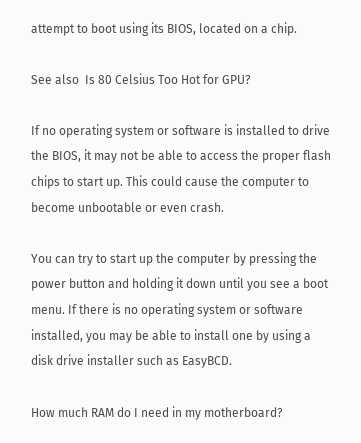attempt to boot using its BIOS, located on a chip.

See also  Is 80 Celsius Too Hot for GPU?

If no operating system or software is installed to drive the BIOS, it may not be able to access the proper flash chips to start up. This could cause the computer to become unbootable or even crash.

You can try to start up the computer by pressing the power button and holding it down until you see a boot menu. If there is no operating system or software installed, you may be able to install one by using a disk drive installer such as EasyBCD.

How much RAM do I need in my motherboard?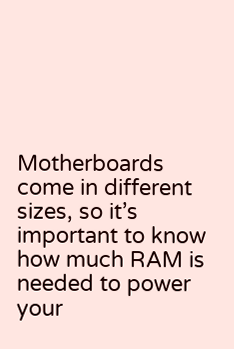Motherboards come in different sizes, so it’s important to know how much RAM is needed to power your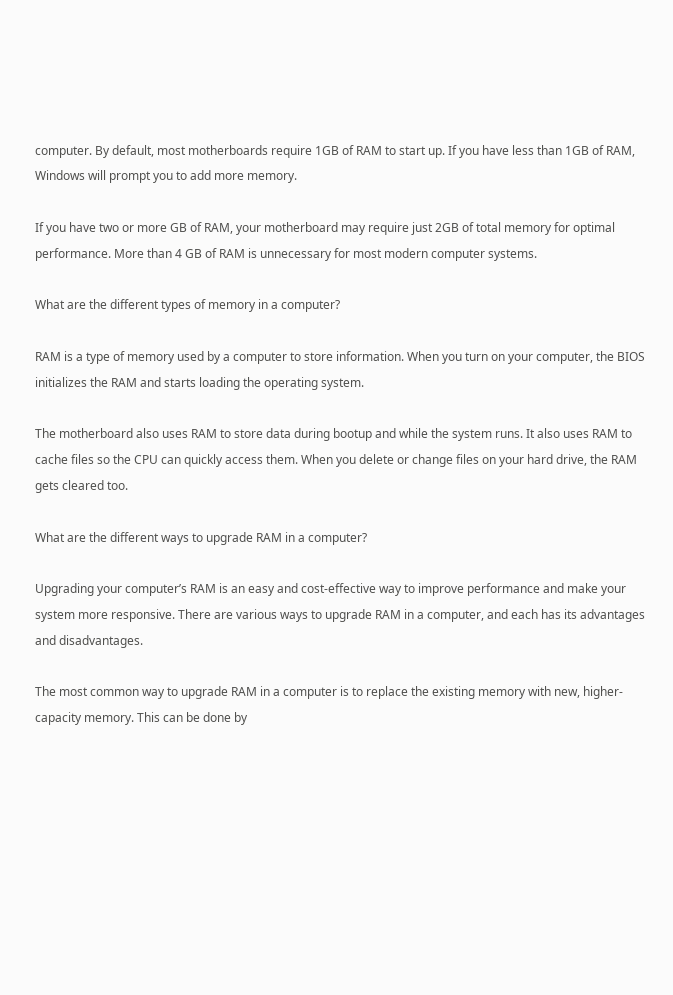computer. By default, most motherboards require 1GB of RAM to start up. If you have less than 1GB of RAM, Windows will prompt you to add more memory.

If you have two or more GB of RAM, your motherboard may require just 2GB of total memory for optimal performance. More than 4 GB of RAM is unnecessary for most modern computer systems.

What are the different types of memory in a computer?

RAM is a type of memory used by a computer to store information. When you turn on your computer, the BIOS initializes the RAM and starts loading the operating system.

The motherboard also uses RAM to store data during bootup and while the system runs. It also uses RAM to cache files so the CPU can quickly access them. When you delete or change files on your hard drive, the RAM gets cleared too.

What are the different ways to upgrade RAM in a computer?

Upgrading your computer’s RAM is an easy and cost-effective way to improve performance and make your system more responsive. There are various ways to upgrade RAM in a computer, and each has its advantages and disadvantages.

The most common way to upgrade RAM in a computer is to replace the existing memory with new, higher-capacity memory. This can be done by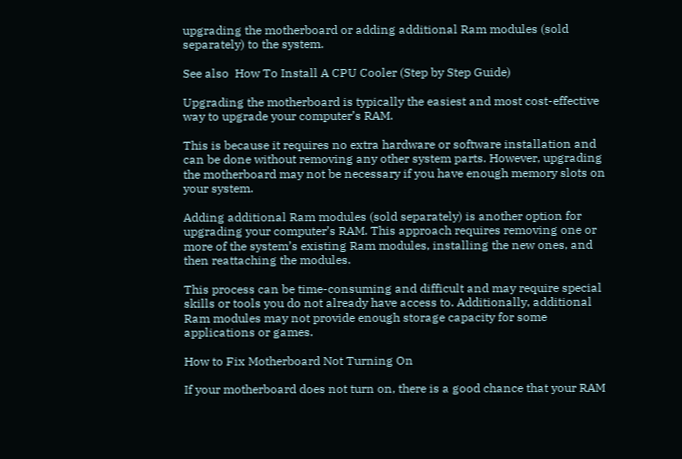upgrading the motherboard or adding additional Ram modules (sold separately) to the system.

See also  How To Install A CPU Cooler (Step by Step Guide)

Upgrading the motherboard is typically the easiest and most cost-effective way to upgrade your computer’s RAM.

This is because it requires no extra hardware or software installation and can be done without removing any other system parts. However, upgrading the motherboard may not be necessary if you have enough memory slots on your system.

Adding additional Ram modules (sold separately) is another option for upgrading your computer’s RAM. This approach requires removing one or more of the system’s existing Ram modules, installing the new ones, and then reattaching the modules.

This process can be time-consuming and difficult and may require special skills or tools you do not already have access to. Additionally, additional Ram modules may not provide enough storage capacity for some applications or games.

How to Fix Motherboard Not Turning On

If your motherboard does not turn on, there is a good chance that your RAM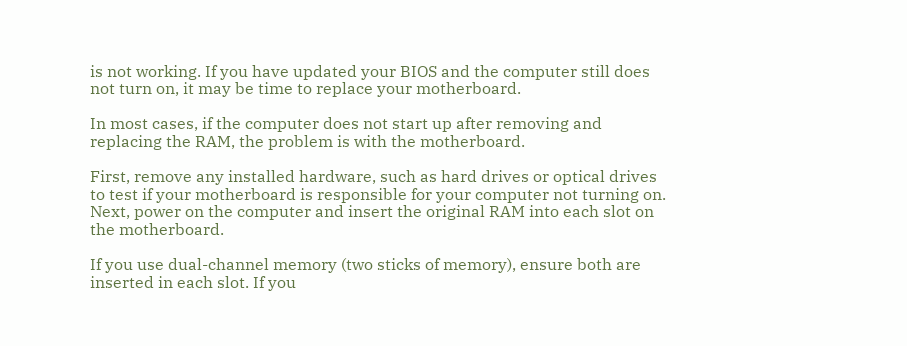is not working. If you have updated your BIOS and the computer still does not turn on, it may be time to replace your motherboard.

In most cases, if the computer does not start up after removing and replacing the RAM, the problem is with the motherboard.

First, remove any installed hardware, such as hard drives or optical drives to test if your motherboard is responsible for your computer not turning on. Next, power on the computer and insert the original RAM into each slot on the motherboard.

If you use dual-channel memory (two sticks of memory), ensure both are inserted in each slot. If you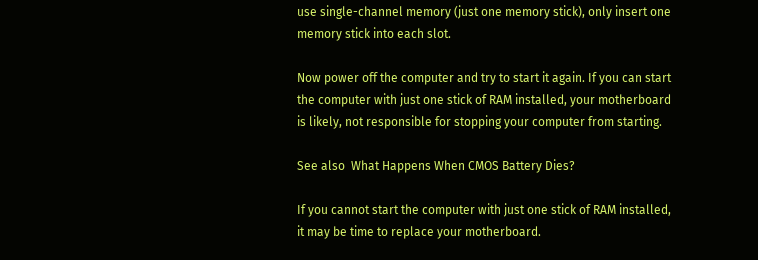use single-channel memory (just one memory stick), only insert one memory stick into each slot.

Now power off the computer and try to start it again. If you can start the computer with just one stick of RAM installed, your motherboard is likely, not responsible for stopping your computer from starting.

See also  What Happens When CMOS Battery Dies?

If you cannot start the computer with just one stick of RAM installed, it may be time to replace your motherboard.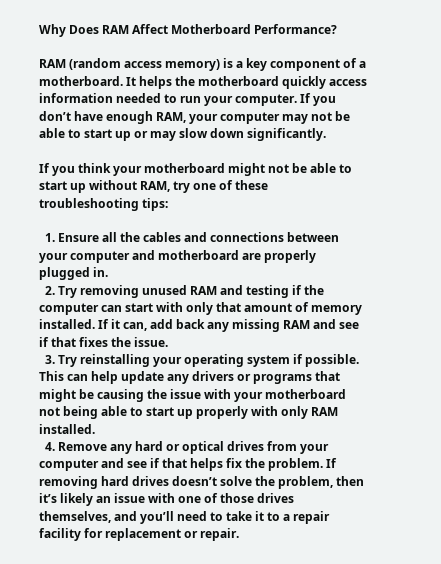Why Does RAM Affect Motherboard Performance?

RAM (random access memory) is a key component of a motherboard. It helps the motherboard quickly access information needed to run your computer. If you don’t have enough RAM, your computer may not be able to start up or may slow down significantly.

If you think your motherboard might not be able to start up without RAM, try one of these troubleshooting tips:

  1. Ensure all the cables and connections between your computer and motherboard are properly plugged in.
  2. Try removing unused RAM and testing if the computer can start with only that amount of memory installed. If it can, add back any missing RAM and see if that fixes the issue.
  3. Try reinstalling your operating system if possible. This can help update any drivers or programs that might be causing the issue with your motherboard not being able to start up properly with only RAM installed.
  4. Remove any hard or optical drives from your computer and see if that helps fix the problem. If removing hard drives doesn’t solve the problem, then it’s likely an issue with one of those drives themselves, and you’ll need to take it to a repair facility for replacement or repair.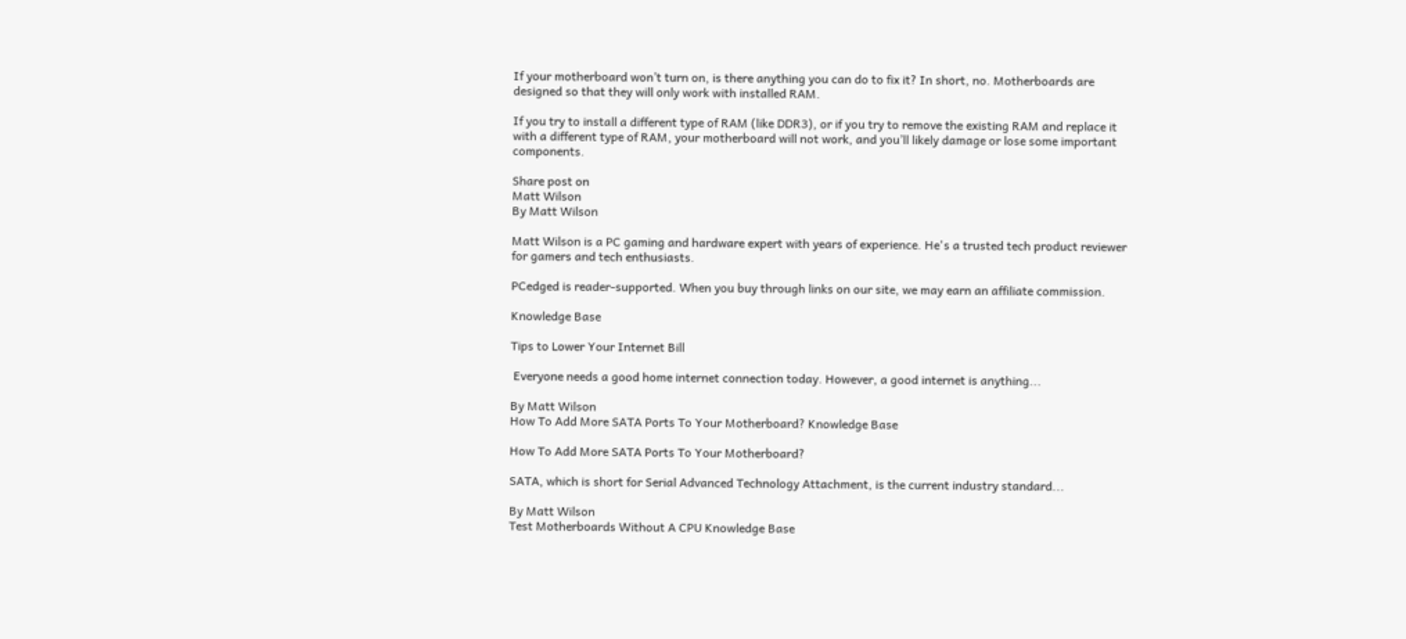If your motherboard won’t turn on, is there anything you can do to fix it? In short, no. Motherboards are designed so that they will only work with installed RAM.

If you try to install a different type of RAM (like DDR3), or if you try to remove the existing RAM and replace it with a different type of RAM, your motherboard will not work, and you’ll likely damage or lose some important components.

Share post on
Matt Wilson
By Matt Wilson

Matt Wilson is a PC gaming and hardware expert with years of experience. He's a trusted tech product reviewer for gamers and tech enthusiasts.

PCedged is reader-supported. When you buy through links on our site, we may earn an affiliate commission.

Knowledge Base

Tips to Lower Your Internet Bill

 Everyone needs a good home internet connection today. However, a good internet is anything...

By Matt Wilson
How To Add More SATA Ports To Your Motherboard? Knowledge Base

How To Add More SATA Ports To Your Motherboard?

SATA, which is short for Serial Advanced Technology Attachment, is the current industry standard...

By Matt Wilson
Test Motherboards Without A CPU Knowledge Base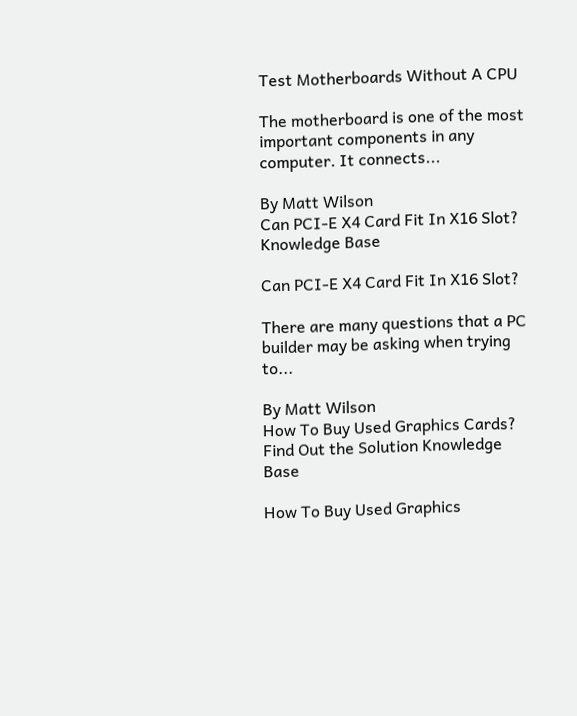Test Motherboards Without A CPU

The motherboard is one of the most important components in any computer. It connects...

By Matt Wilson
Can PCI-E X4 Card Fit In X16 Slot? Knowledge Base

Can PCI-E X4 Card Fit In X16 Slot?

There are many questions that a PC builder may be asking when trying to...

By Matt Wilson
How To Buy Used Graphics Cards? Find Out the Solution Knowledge Base

How To Buy Used Graphics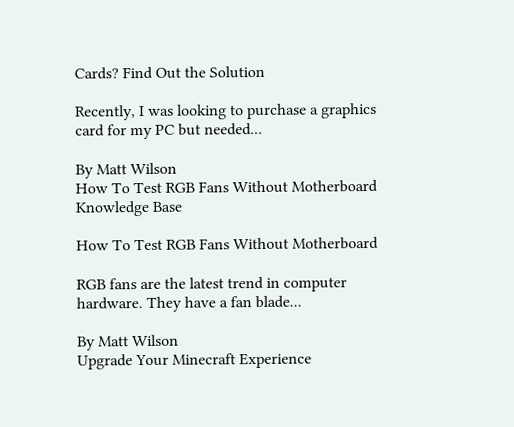Cards? Find Out the Solution

Recently, I was looking to purchase a graphics card for my PC but needed...

By Matt Wilson
How To Test RGB Fans Without Motherboard Knowledge Base

How To Test RGB Fans Without Motherboard

RGB fans are the latest trend in computer hardware. They have a fan blade...

By Matt Wilson
Upgrade Your Minecraft Experience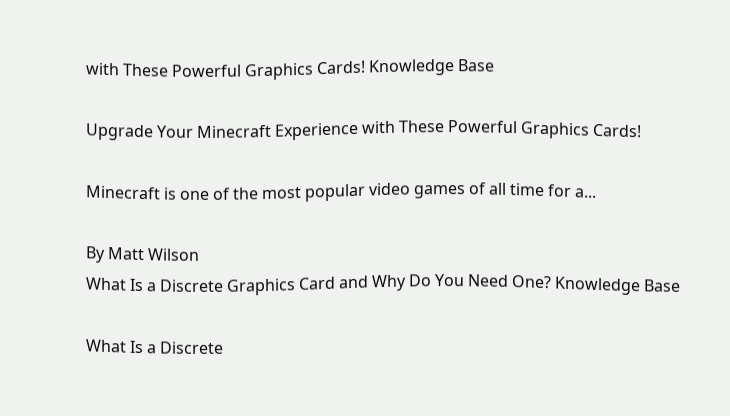with These Powerful Graphics Cards! Knowledge Base

Upgrade Your Minecraft Experience with These Powerful Graphics Cards!

Minecraft is one of the most popular video games of all time for a...

By Matt Wilson
What Is a Discrete Graphics Card and Why Do You Need One? Knowledge Base

What Is a Discrete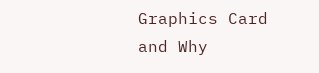Graphics Card and Why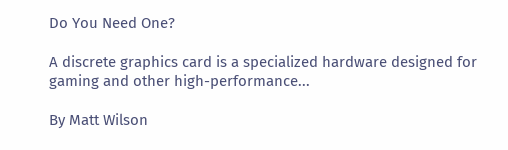Do You Need One?

A discrete graphics card is a specialized hardware designed for gaming and other high-performance...

By Matt Wilson